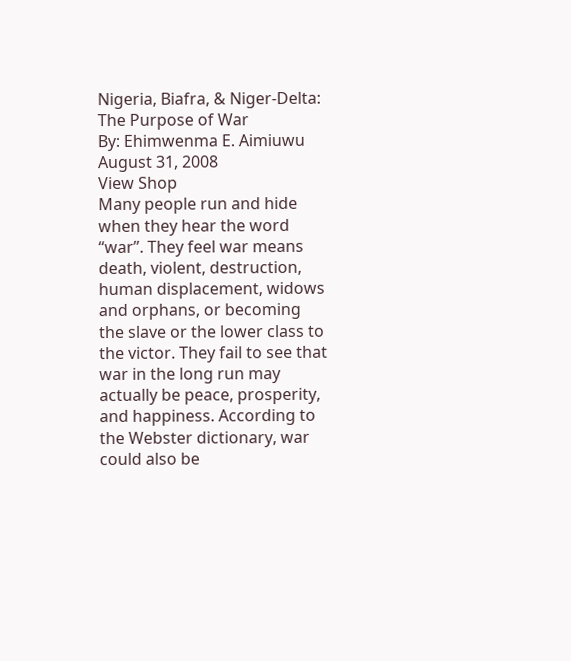Nigeria, Biafra, & Niger-Delta: The Purpose of War
By: Ehimwenma E. Aimiuwu
August 31, 2008
View Shop
Many people run and hide when they hear the word “war”. They feel war means death, violent, destruction, human displacement, widows and orphans, or becoming the slave or the lower class to the victor. They fail to see that war in the long run may actually be peace, prosperity, and happiness. According to the Webster dictionary, war could also be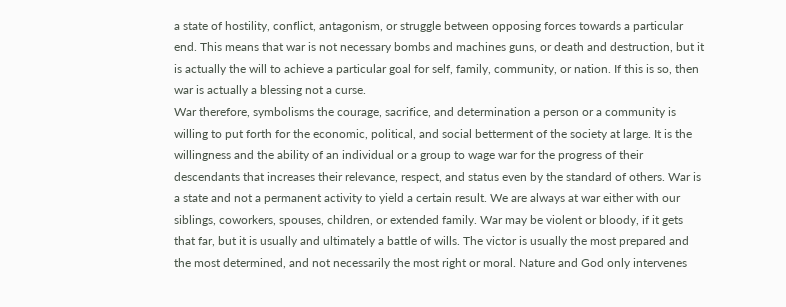a state of hostility, conflict, antagonism, or struggle between opposing forces towards a particular end. This means that war is not necessary bombs and machines guns, or death and destruction, but it is actually the will to achieve a particular goal for self, family, community, or nation. If this is so, then war is actually a blessing not a curse.
War therefore, symbolisms the courage, sacrifice, and determination a person or a community is willing to put forth for the economic, political, and social betterment of the society at large. It is the willingness and the ability of an individual or a group to wage war for the progress of their descendants that increases their relevance, respect, and status even by the standard of others. War is a state and not a permanent activity to yield a certain result. We are always at war either with our siblings, coworkers, spouses, children, or extended family. War may be violent or bloody, if it gets that far, but it is usually and ultimately a battle of wills. The victor is usually the most prepared and the most determined, and not necessarily the most right or moral. Nature and God only intervenes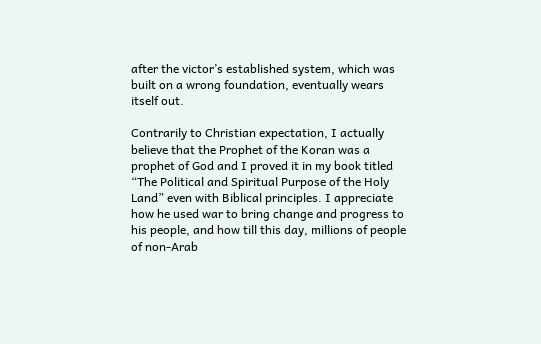after the victor’s established system, which was built on a wrong foundation, eventually wears itself out.

Contrarily to Christian expectation, I actually believe that the Prophet of the Koran was a prophet of God and I proved it in my book titled “The Political and Spiritual Purpose of the Holy Land” even with Biblical principles. I appreciate how he used war to bring change and progress to his people, and how till this day, millions of people of non-Arab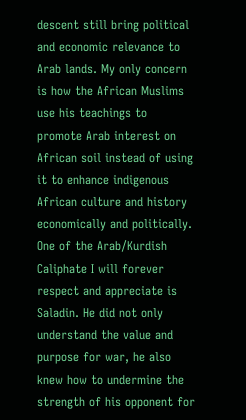descent still bring political and economic relevance to Arab lands. My only concern is how the African Muslims use his teachings to promote Arab interest on African soil instead of using it to enhance indigenous African culture and history economically and politically. One of the Arab/Kurdish Caliphate I will forever respect and appreciate is Saladin. He did not only understand the value and purpose for war, he also knew how to undermine the strength of his opponent for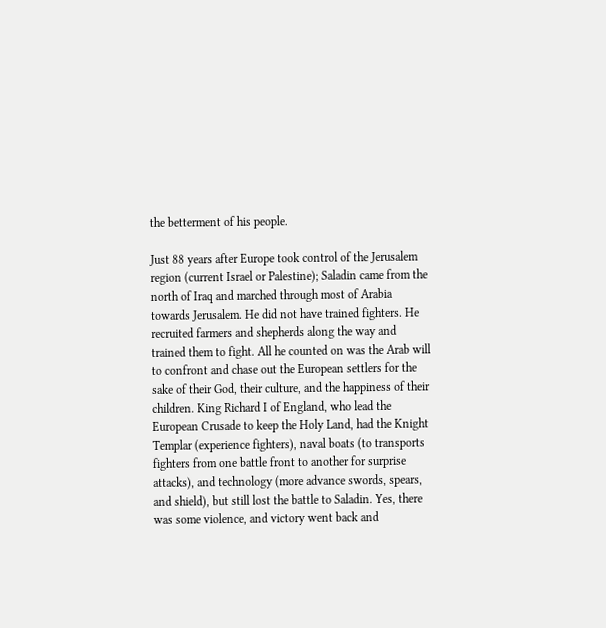the betterment of his people.

Just 88 years after Europe took control of the Jerusalem region (current Israel or Palestine); Saladin came from the north of Iraq and marched through most of Arabia towards Jerusalem. He did not have trained fighters. He recruited farmers and shepherds along the way and trained them to fight. All he counted on was the Arab will to confront and chase out the European settlers for the sake of their God, their culture, and the happiness of their children. King Richard I of England, who lead the European Crusade to keep the Holy Land, had the Knight Templar (experience fighters), naval boats (to transports fighters from one battle front to another for surprise attacks), and technology (more advance swords, spears, and shield), but still lost the battle to Saladin. Yes, there was some violence, and victory went back and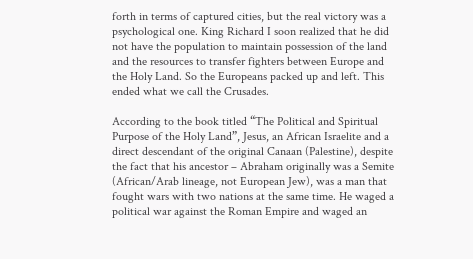forth in terms of captured cities, but the real victory was a psychological one. King Richard I soon realized that he did not have the population to maintain possession of the land and the resources to transfer fighters between Europe and the Holy Land. So the Europeans packed up and left. This ended what we call the Crusades.

According to the book titled “The Political and Spiritual Purpose of the Holy Land”, Jesus, an African Israelite and a direct descendant of the original Canaan (Palestine), despite the fact that his ancestor – Abraham originally was a Semite (African/Arab lineage, not European Jew), was a man that fought wars with two nations at the same time. He waged a political war against the Roman Empire and waged an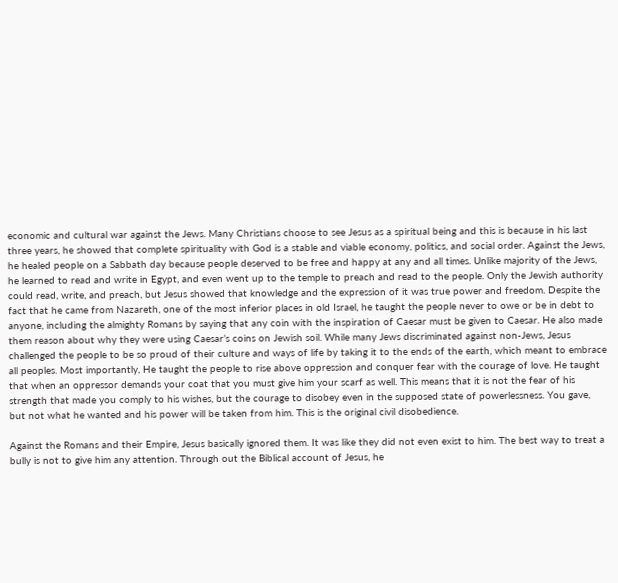economic and cultural war against the Jews. Many Christians choose to see Jesus as a spiritual being and this is because in his last three years, he showed that complete spirituality with God is a stable and viable economy, politics, and social order. Against the Jews, he healed people on a Sabbath day because people deserved to be free and happy at any and all times. Unlike majority of the Jews, he learned to read and write in Egypt, and even went up to the temple to preach and read to the people. Only the Jewish authority could read, write, and preach, but Jesus showed that knowledge and the expression of it was true power and freedom. Despite the fact that he came from Nazareth, one of the most inferior places in old Israel, he taught the people never to owe or be in debt to anyone, including the almighty Romans by saying that any coin with the inspiration of Caesar must be given to Caesar. He also made them reason about why they were using Caesar’s coins on Jewish soil. While many Jews discriminated against non-Jews, Jesus challenged the people to be so proud of their culture and ways of life by taking it to the ends of the earth, which meant to embrace all peoples. Most importantly, He taught the people to rise above oppression and conquer fear with the courage of love. He taught that when an oppressor demands your coat that you must give him your scarf as well. This means that it is not the fear of his strength that made you comply to his wishes, but the courage to disobey even in the supposed state of powerlessness. You gave, but not what he wanted and his power will be taken from him. This is the original civil disobedience.

Against the Romans and their Empire, Jesus basically ignored them. It was like they did not even exist to him. The best way to treat a bully is not to give him any attention. Through out the Biblical account of Jesus, he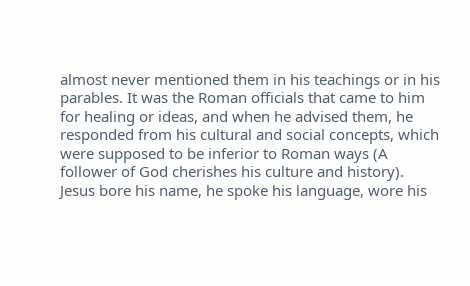almost never mentioned them in his teachings or in his parables. It was the Roman officials that came to him for healing or ideas, and when he advised them, he responded from his cultural and social concepts, which were supposed to be inferior to Roman ways (A follower of God cherishes his culture and history). Jesus bore his name, he spoke his language, wore his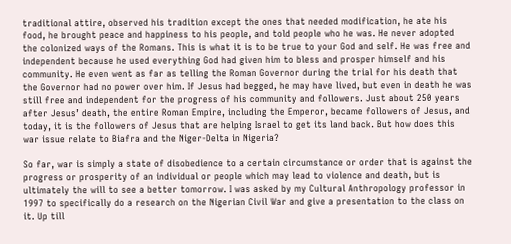traditional attire, observed his tradition except the ones that needed modification, he ate his food, he brought peace and happiness to his people, and told people who he was. He never adopted the colonized ways of the Romans. This is what it is to be true to your God and self. He was free and independent because he used everything God had given him to bless and prosper himself and his community. He even went as far as telling the Roman Governor during the trial for his death that the Governor had no power over him. If Jesus had begged, he may have lived, but even in death he was still free and independent for the progress of his community and followers. Just about 250 years after Jesus’ death, the entire Roman Empire, including the Emperor, became followers of Jesus, and today, it is the followers of Jesus that are helping Israel to get its land back. But how does this war issue relate to Biafra and the Niger-Delta in Nigeria?

So far, war is simply a state of disobedience to a certain circumstance or order that is against the progress or prosperity of an individual or people which may lead to violence and death, but is ultimately the will to see a better tomorrow. I was asked by my Cultural Anthropology professor in 1997 to specifically do a research on the Nigerian Civil War and give a presentation to the class on it. Up till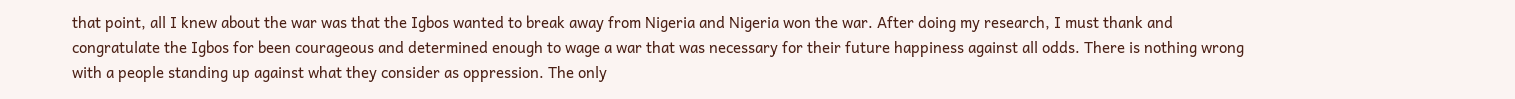that point, all I knew about the war was that the Igbos wanted to break away from Nigeria and Nigeria won the war. After doing my research, I must thank and congratulate the Igbos for been courageous and determined enough to wage a war that was necessary for their future happiness against all odds. There is nothing wrong with a people standing up against what they consider as oppression. The only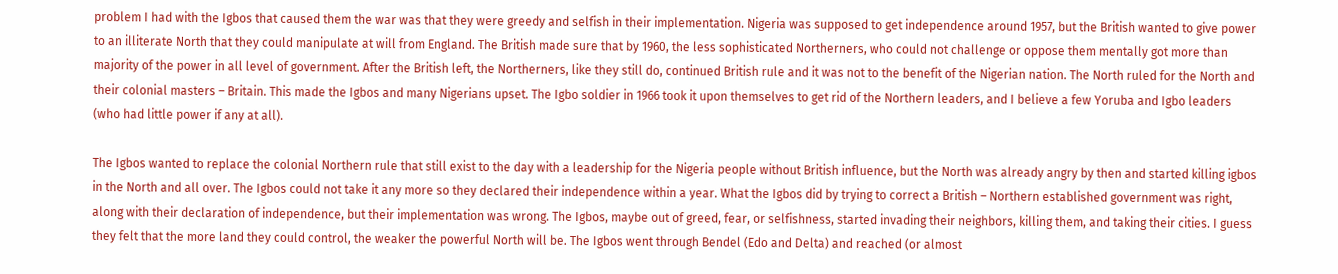problem I had with the Igbos that caused them the war was that they were greedy and selfish in their implementation. Nigeria was supposed to get independence around 1957, but the British wanted to give power to an illiterate North that they could manipulate at will from England. The British made sure that by 1960, the less sophisticated Northerners, who could not challenge or oppose them mentally got more than majority of the power in all level of government. After the British left, the Northerners, like they still do, continued British rule and it was not to the benefit of the Nigerian nation. The North ruled for the North and their colonial masters – Britain. This made the Igbos and many Nigerians upset. The Igbo soldier in 1966 took it upon themselves to get rid of the Northern leaders, and I believe a few Yoruba and Igbo leaders (who had little power if any at all).

The Igbos wanted to replace the colonial Northern rule that still exist to the day with a leadership for the Nigeria people without British influence, but the North was already angry by then and started killing igbos in the North and all over. The Igbos could not take it any more so they declared their independence within a year. What the Igbos did by trying to correct a British – Northern established government was right, along with their declaration of independence, but their implementation was wrong. The Igbos, maybe out of greed, fear, or selfishness, started invading their neighbors, killing them, and taking their cities. I guess they felt that the more land they could control, the weaker the powerful North will be. The Igbos went through Bendel (Edo and Delta) and reached (or almost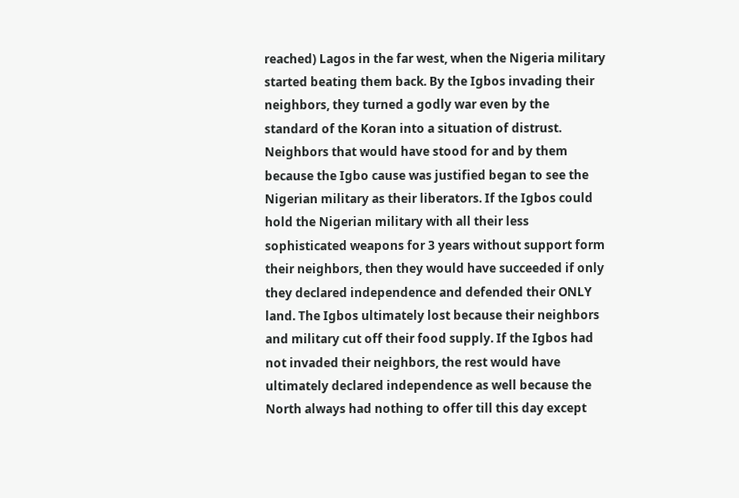reached) Lagos in the far west, when the Nigeria military started beating them back. By the Igbos invading their neighbors, they turned a godly war even by the standard of the Koran into a situation of distrust. Neighbors that would have stood for and by them because the Igbo cause was justified began to see the Nigerian military as their liberators. If the Igbos could hold the Nigerian military with all their less sophisticated weapons for 3 years without support form their neighbors, then they would have succeeded if only they declared independence and defended their ONLY land. The Igbos ultimately lost because their neighbors and military cut off their food supply. If the Igbos had not invaded their neighbors, the rest would have ultimately declared independence as well because the North always had nothing to offer till this day except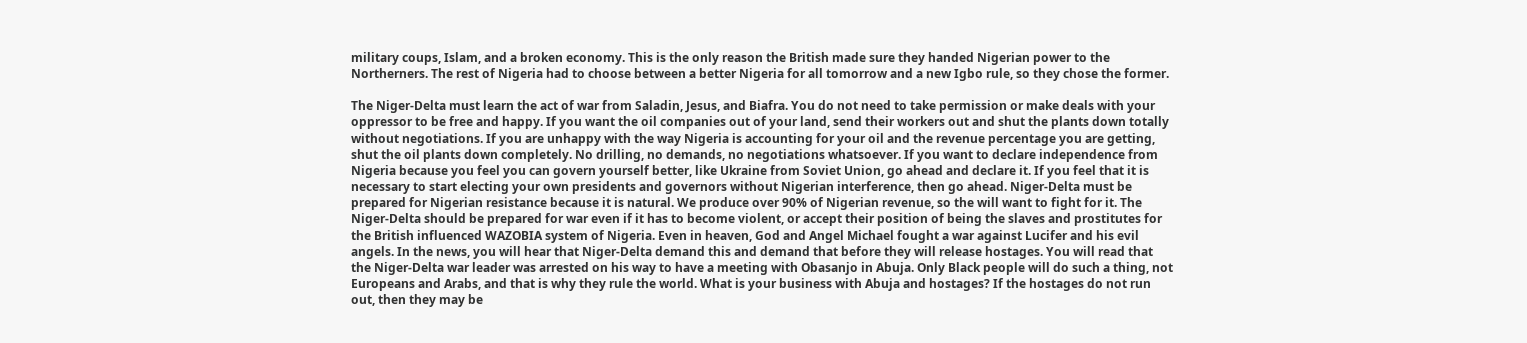military coups, Islam, and a broken economy. This is the only reason the British made sure they handed Nigerian power to the Northerners. The rest of Nigeria had to choose between a better Nigeria for all tomorrow and a new Igbo rule, so they chose the former.

The Niger-Delta must learn the act of war from Saladin, Jesus, and Biafra. You do not need to take permission or make deals with your oppressor to be free and happy. If you want the oil companies out of your land, send their workers out and shut the plants down totally without negotiations. If you are unhappy with the way Nigeria is accounting for your oil and the revenue percentage you are getting, shut the oil plants down completely. No drilling, no demands, no negotiations whatsoever. If you want to declare independence from Nigeria because you feel you can govern yourself better, like Ukraine from Soviet Union, go ahead and declare it. If you feel that it is necessary to start electing your own presidents and governors without Nigerian interference, then go ahead. Niger-Delta must be prepared for Nigerian resistance because it is natural. We produce over 90% of Nigerian revenue, so the will want to fight for it. The Niger-Delta should be prepared for war even if it has to become violent, or accept their position of being the slaves and prostitutes for the British influenced WAZOBIA system of Nigeria. Even in heaven, God and Angel Michael fought a war against Lucifer and his evil angels. In the news, you will hear that Niger-Delta demand this and demand that before they will release hostages. You will read that the Niger-Delta war leader was arrested on his way to have a meeting with Obasanjo in Abuja. Only Black people will do such a thing, not Europeans and Arabs, and that is why they rule the world. What is your business with Abuja and hostages? If the hostages do not run out, then they may be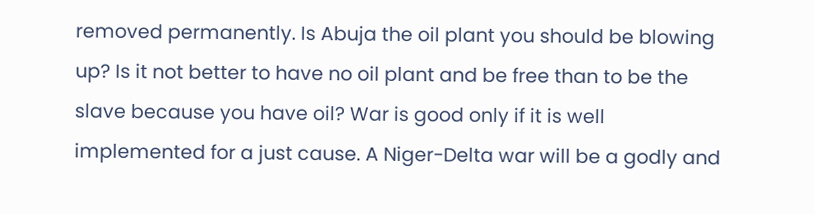removed permanently. Is Abuja the oil plant you should be blowing up? Is it not better to have no oil plant and be free than to be the slave because you have oil? War is good only if it is well implemented for a just cause. A Niger-Delta war will be a godly and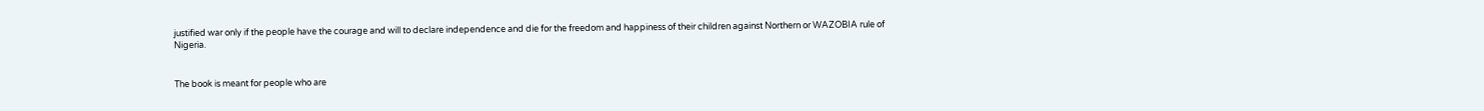justified war only if the people have the courage and will to declare independence and die for the freedom and happiness of their children against Northern or WAZOBIA rule of Nigeria.


The book is meant for people who are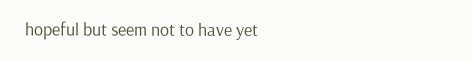hopeful but seem not to have yet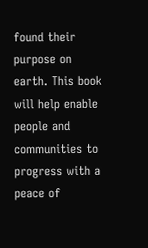found their purpose on earth. This book will help enable people and communities to progress with a peace of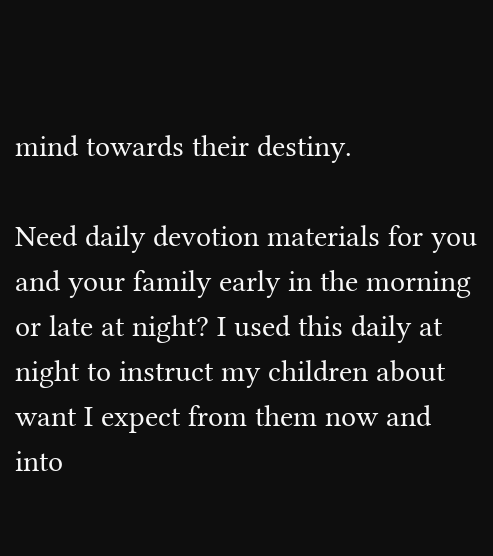mind towards their destiny.

Need daily devotion materials for you and your family early in the morning or late at night? I used this daily at night to instruct my children about want I expect from them now and into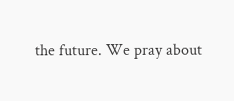the future. We pray about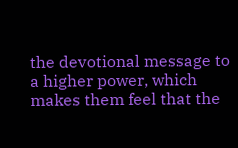the devotional message to a higher power, which makes them feel that the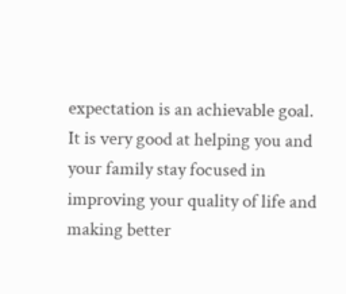expectation is an achievable goal. It is very good at helping you and your family stay focused in improving your quality of life and making better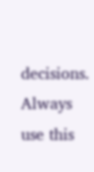decisions. Always use this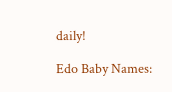daily!

Edo Baby Names: